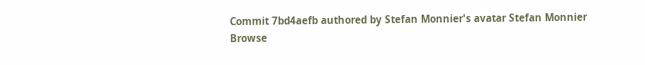Commit 7bd4aefb authored by Stefan Monnier's avatar Stefan Monnier
Browse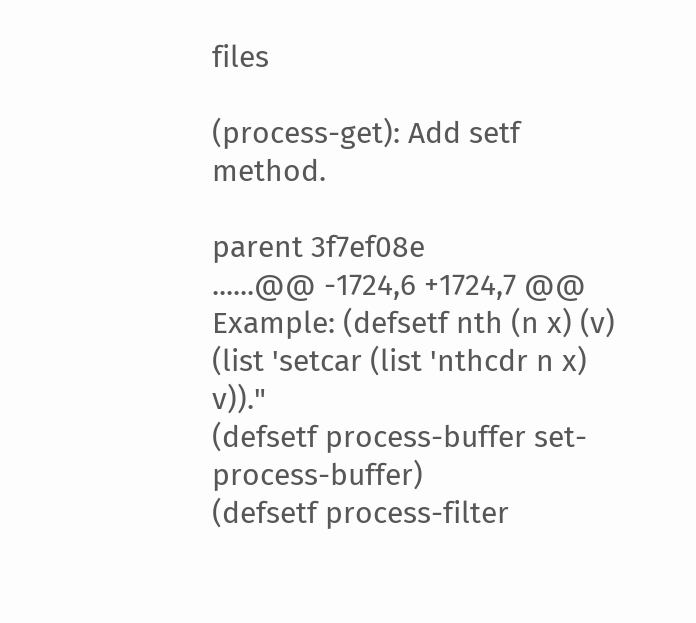files

(process-get): Add setf method.

parent 3f7ef08e
......@@ -1724,6 +1724,7 @@ Example: (defsetf nth (n x) (v) (list 'setcar (list 'nthcdr n x) v))."
(defsetf process-buffer set-process-buffer)
(defsetf process-filter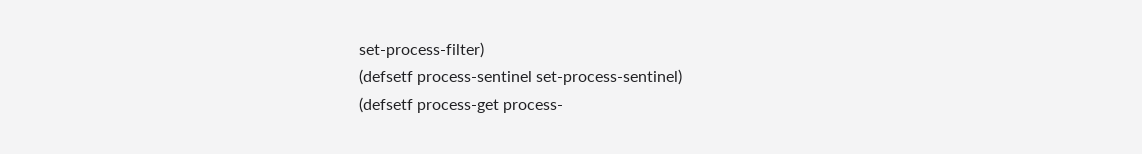set-process-filter)
(defsetf process-sentinel set-process-sentinel)
(defsetf process-get process-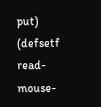put)
(defsetf read-mouse-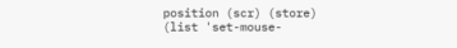position (scr) (store)
(list 'set-mouse-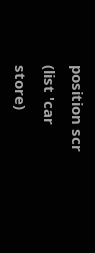position scr (list 'car store)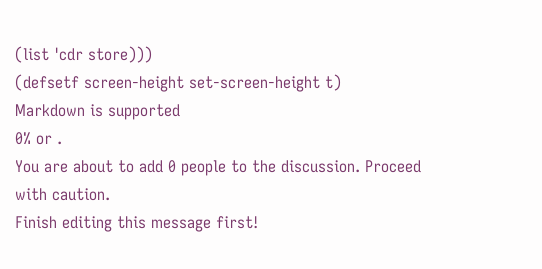(list 'cdr store)))
(defsetf screen-height set-screen-height t)
Markdown is supported
0% or .
You are about to add 0 people to the discussion. Proceed with caution.
Finish editing this message first!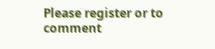Please register or to comment